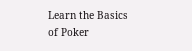Learn the Basics of Poker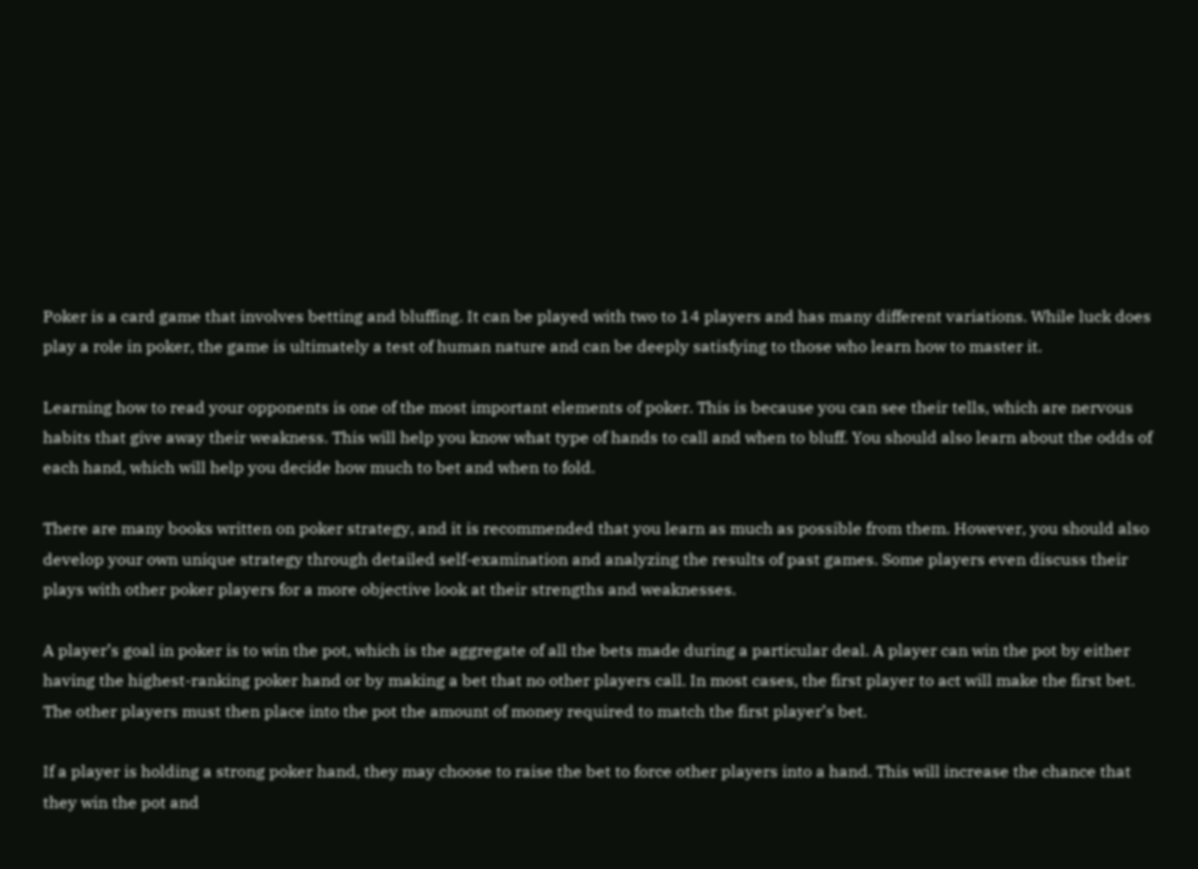Poker is a card game that involves betting and bluffing. It can be played with two to 14 players and has many different variations. While luck does play a role in poker, the game is ultimately a test of human nature and can be deeply satisfying to those who learn how to master it.

Learning how to read your opponents is one of the most important elements of poker. This is because you can see their tells, which are nervous habits that give away their weakness. This will help you know what type of hands to call and when to bluff. You should also learn about the odds of each hand, which will help you decide how much to bet and when to fold.

There are many books written on poker strategy, and it is recommended that you learn as much as possible from them. However, you should also develop your own unique strategy through detailed self-examination and analyzing the results of past games. Some players even discuss their plays with other poker players for a more objective look at their strengths and weaknesses.

A player’s goal in poker is to win the pot, which is the aggregate of all the bets made during a particular deal. A player can win the pot by either having the highest-ranking poker hand or by making a bet that no other players call. In most cases, the first player to act will make the first bet. The other players must then place into the pot the amount of money required to match the first player’s bet.

If a player is holding a strong poker hand, they may choose to raise the bet to force other players into a hand. This will increase the chance that they win the pot and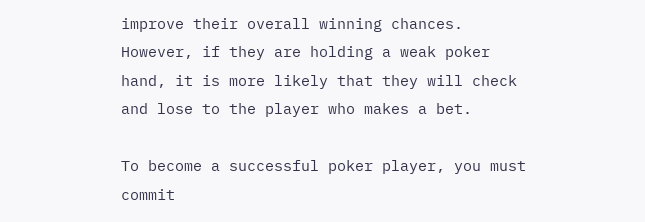improve their overall winning chances. However, if they are holding a weak poker hand, it is more likely that they will check and lose to the player who makes a bet.

To become a successful poker player, you must commit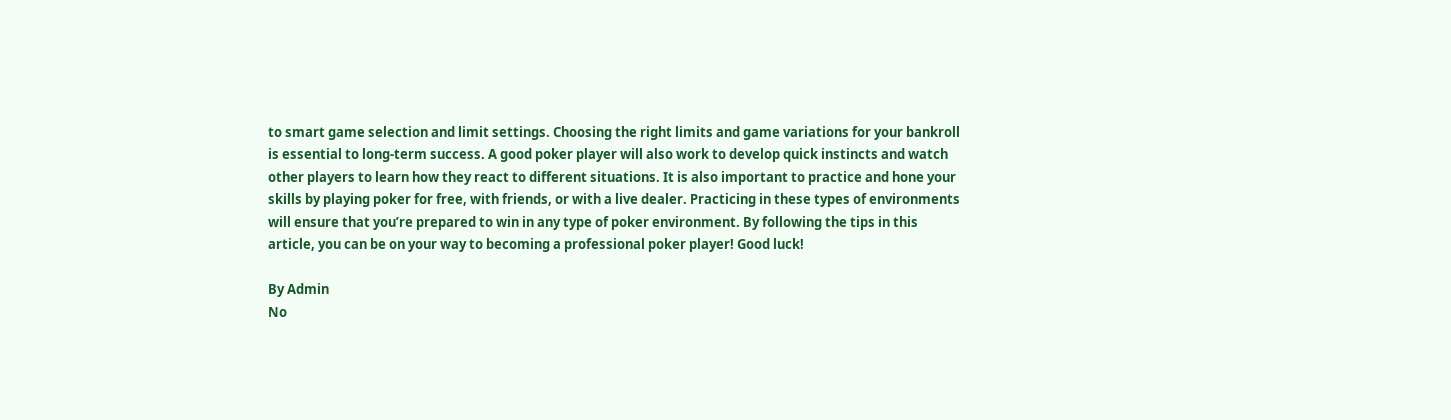to smart game selection and limit settings. Choosing the right limits and game variations for your bankroll is essential to long-term success. A good poker player will also work to develop quick instincts and watch other players to learn how they react to different situations. It is also important to practice and hone your skills by playing poker for free, with friends, or with a live dealer. Practicing in these types of environments will ensure that you’re prepared to win in any type of poker environment. By following the tips in this article, you can be on your way to becoming a professional poker player! Good luck!

By Admin
No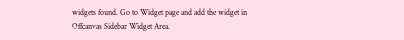widgets found. Go to Widget page and add the widget in Offcanvas Sidebar Widget Area.